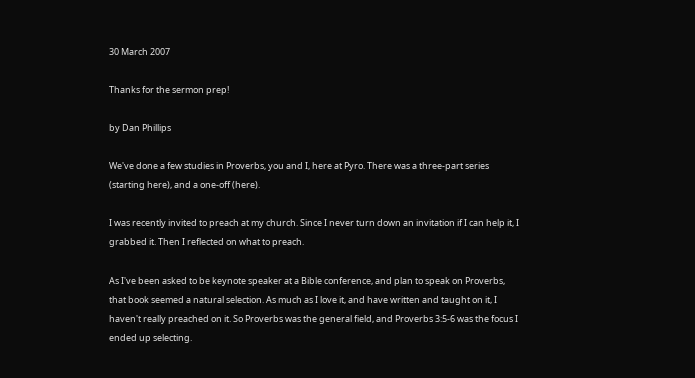30 March 2007

Thanks for the sermon prep!

by Dan Phillips

We've done a few studies in Proverbs, you and I, here at Pyro. There was a three-part series (starting here), and a one-off (here).

I was recently invited to preach at my church. Since I never turn down an invitation if I can help it, I grabbed it. Then I reflected on what to preach.

As I've been asked to be keynote speaker at a Bible conference, and plan to speak on Proverbs, that book seemed a natural selection. As much as I love it, and have written and taught on it, I haven't really preached on it. So Proverbs was the general field, and Proverbs 3:5-6 was the focus I ended up selecting.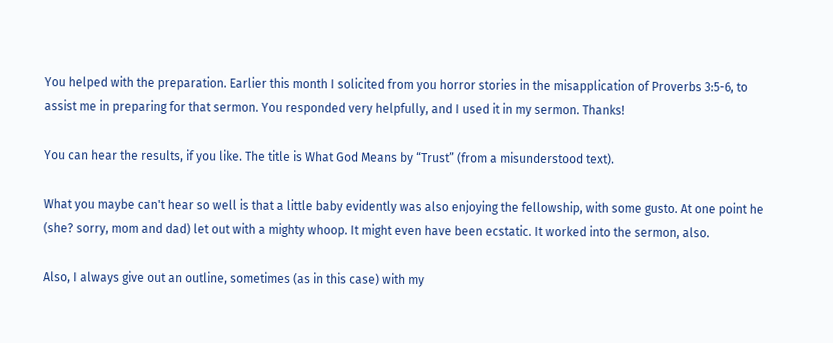You helped with the preparation. Earlier this month I solicited from you horror stories in the misapplication of Proverbs 3:5-6, to assist me in preparing for that sermon. You responded very helpfully, and I used it in my sermon. Thanks!

You can hear the results, if you like. The title is What God Means by “Trust” (from a misunderstood text).

What you maybe can't hear so well is that a little baby evidently was also enjoying the fellowship, with some gusto. At one point he (she? sorry, mom and dad) let out with a mighty whoop. It might even have been ecstatic. It worked into the sermon, also.

Also, I always give out an outline, sometimes (as in this case) with my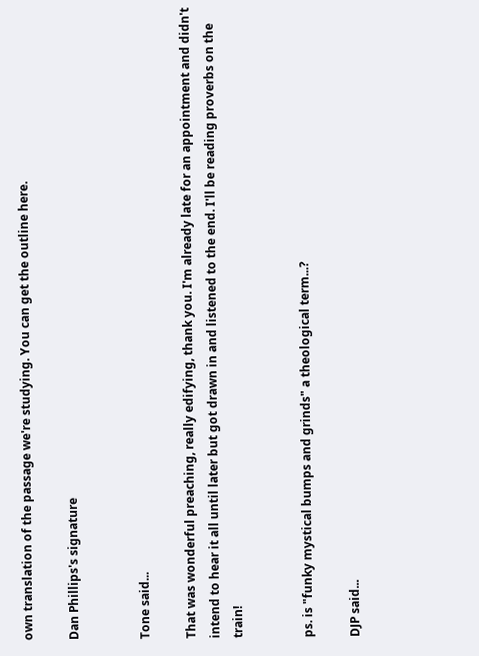own translation of the passage we're studying. You can get the outline here.

Dan Phillips's signature


Tone said...

That was wonderful preaching, really edifying, thank you. I'm already late for an appointment and didn't intend to hear it all until later but got drawn in and listened to the end. I'll be reading proverbs on the train!


ps. is "funky mystical bumps and grinds" a theological term...?

DJP said...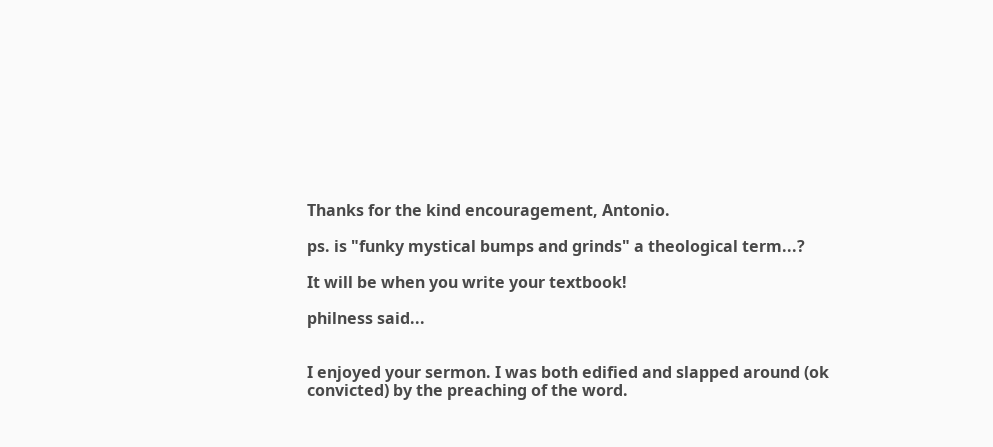Thanks for the kind encouragement, Antonio.

ps. is "funky mystical bumps and grinds" a theological term...?

It will be when you write your textbook!

philness said...


I enjoyed your sermon. I was both edified and slapped around (ok convicted) by the preaching of the word.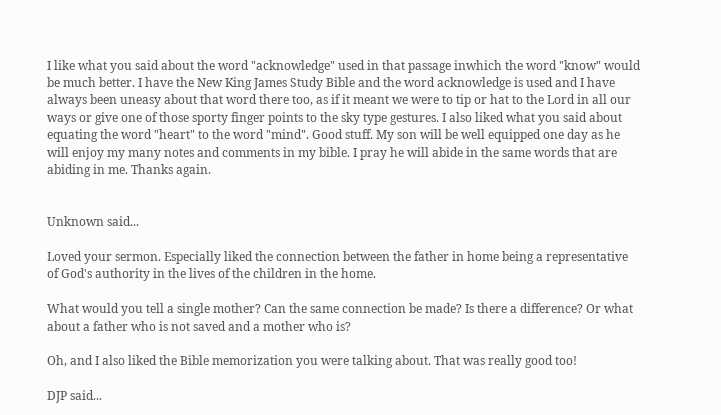I like what you said about the word "acknowledge" used in that passage inwhich the word "know" would be much better. I have the New King James Study Bible and the word acknowledge is used and I have always been uneasy about that word there too, as if it meant we were to tip or hat to the Lord in all our ways or give one of those sporty finger points to the sky type gestures. I also liked what you said about equating the word "heart" to the word "mind". Good stuff. My son will be well equipped one day as he will enjoy my many notes and comments in my bible. I pray he will abide in the same words that are abiding in me. Thanks again.


Unknown said...

Loved your sermon. Especially liked the connection between the father in home being a representative of God's authority in the lives of the children in the home.

What would you tell a single mother? Can the same connection be made? Is there a difference? Or what about a father who is not saved and a mother who is?

Oh, and I also liked the Bible memorization you were talking about. That was really good too!

DJP said...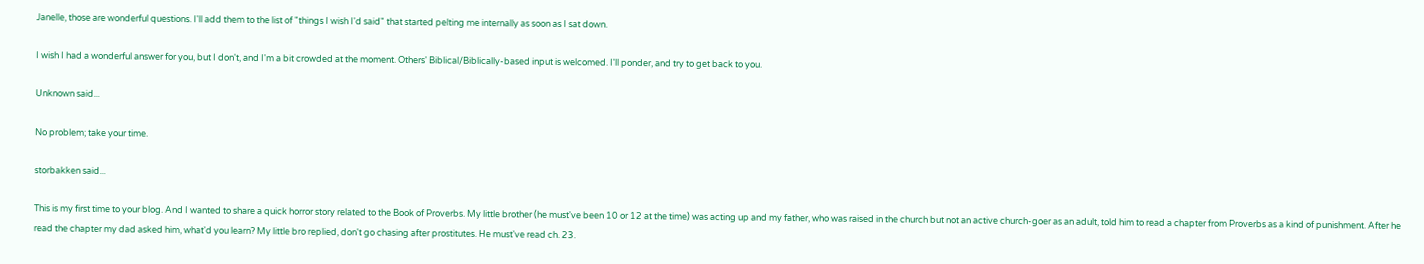Janelle, those are wonderful questions. I'll add them to the list of "things I wish I'd said" that started pelting me internally as soon as I sat down.

I wish I had a wonderful answer for you, but I don't, and I'm a bit crowded at the moment. Others' Biblical/Biblically-based input is welcomed. I'll ponder, and try to get back to you.

Unknown said...

No problem; take your time.

storbakken said...

This is my first time to your blog. And I wanted to share a quick horror story related to the Book of Proverbs. My little brother (he must've been 10 or 12 at the time) was acting up and my father, who was raised in the church but not an active church-goer as an adult, told him to read a chapter from Proverbs as a kind of punishment. After he read the chapter my dad asked him, what'd you learn? My little bro replied, don't go chasing after prostitutes. He must've read ch. 23.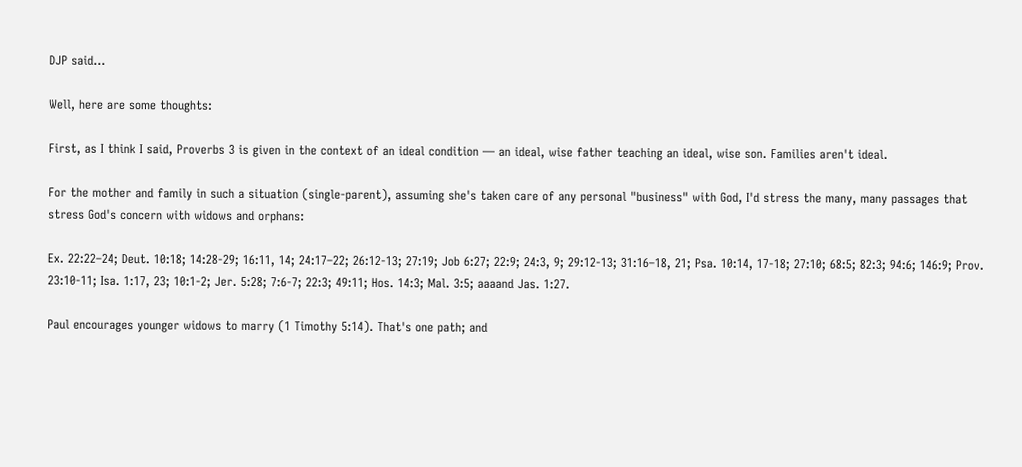DJP said...

Well, here are some thoughts:

First, as I think I said, Proverbs 3 is given in the context of an ideal condition — an ideal, wise father teaching an ideal, wise son. Families aren't ideal.

For the mother and family in such a situation (single-parent), assuming she's taken care of any personal "business" with God, I'd stress the many, many passages that stress God's concern with widows and orphans:

Ex. 22:22–24; Deut. 10:18; 14:28-29; 16:11, 14; 24:17–22; 26:12-13; 27:19; Job 6:27; 22:9; 24:3, 9; 29:12-13; 31:16–18, 21; Psa. 10:14, 17-18; 27:10; 68:5; 82:3; 94:6; 146:9; Prov. 23:10-11; Isa. 1:17, 23; 10:1-2; Jer. 5:28; 7:6-7; 22:3; 49:11; Hos. 14:3; Mal. 3:5; aaaand Jas. 1:27.

Paul encourages younger widows to marry (1 Timothy 5:14). That's one path; and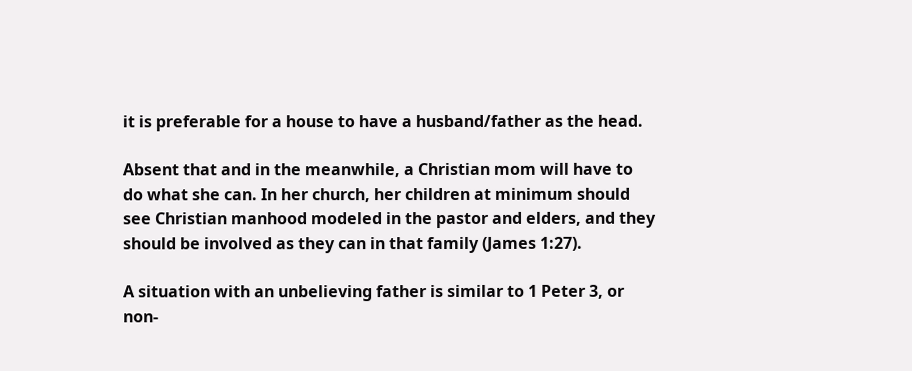it is preferable for a house to have a husband/father as the head.

Absent that and in the meanwhile, a Christian mom will have to do what she can. In her church, her children at minimum should see Christian manhood modeled in the pastor and elders, and they should be involved as they can in that family (James 1:27).

A situation with an unbelieving father is similar to 1 Peter 3, or non-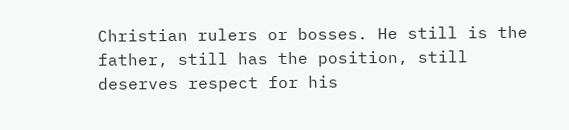Christian rulers or bosses. He still is the father, still has the position, still deserves respect for his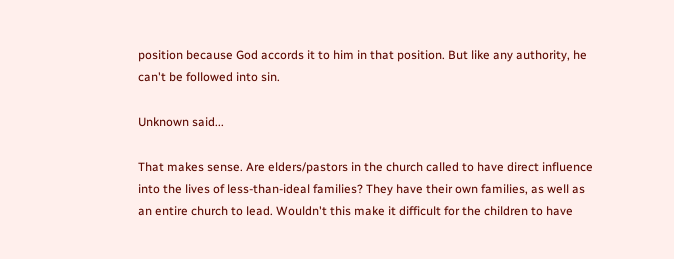position because God accords it to him in that position. But like any authority, he can't be followed into sin.

Unknown said...

That makes sense. Are elders/pastors in the church called to have direct influence into the lives of less-than-ideal families? They have their own families, as well as an entire church to lead. Wouldn't this make it difficult for the children to have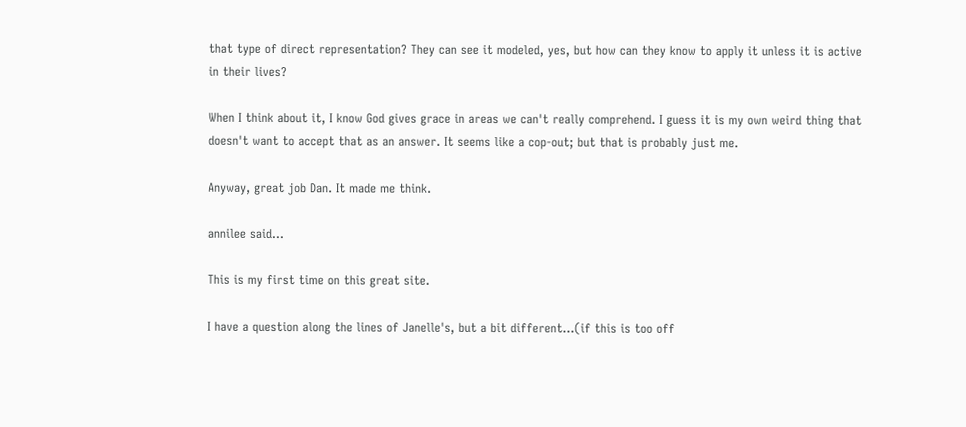that type of direct representation? They can see it modeled, yes, but how can they know to apply it unless it is active in their lives?

When I think about it, I know God gives grace in areas we can't really comprehend. I guess it is my own weird thing that doesn't want to accept that as an answer. It seems like a cop-out; but that is probably just me.

Anyway, great job Dan. It made me think.

annilee said...

This is my first time on this great site.

I have a question along the lines of Janelle's, but a bit different...(if this is too off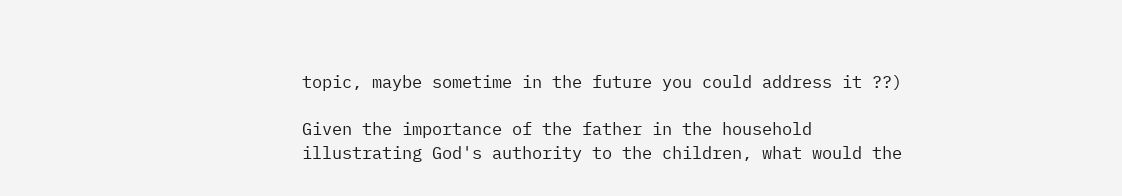topic, maybe sometime in the future you could address it ??)

Given the importance of the father in the household illustrating God's authority to the children, what would the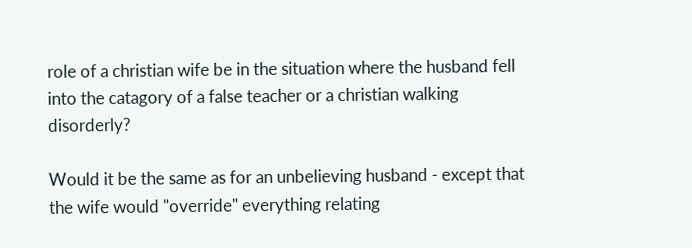role of a christian wife be in the situation where the husband fell into the catagory of a false teacher or a christian walking disorderly?

Would it be the same as for an unbelieving husband - except that the wife would "override" everything relating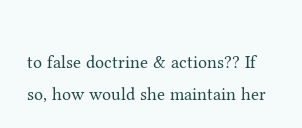to false doctrine & actions?? If so, how would she maintain her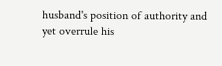husband's position of authority and yet overrule his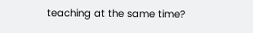teaching at the same time?